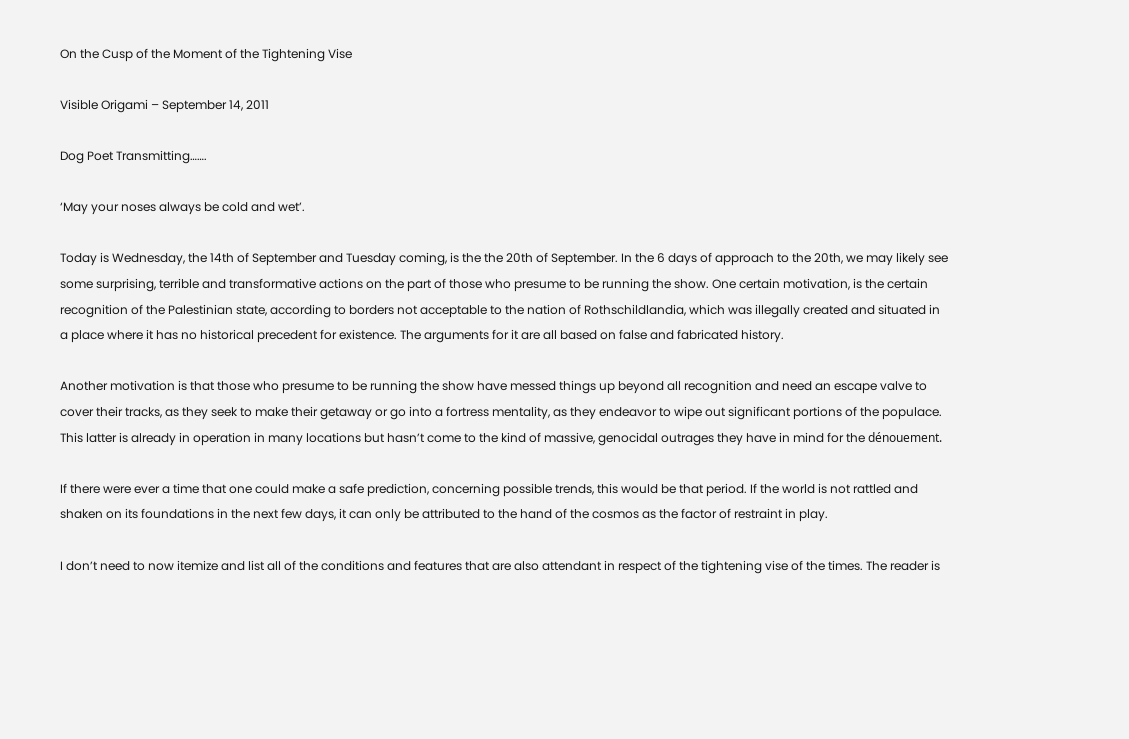On the Cusp of the Moment of the Tightening Vise

Visible Origami – September 14, 2011

Dog Poet Transmitting…….

‘May your noses always be cold and wet’.

Today is Wednesday, the 14th of September and Tuesday coming, is the the 20th of September. In the 6 days of approach to the 20th, we may likely see some surprising, terrible and transformative actions on the part of those who presume to be running the show. One certain motivation, is the certain recognition of the Palestinian state, according to borders not acceptable to the nation of Rothschildlandia, which was illegally created and situated in a place where it has no historical precedent for existence. The arguments for it are all based on false and fabricated history.

Another motivation is that those who presume to be running the show have messed things up beyond all recognition and need an escape valve to cover their tracks, as they seek to make their getaway or go into a fortress mentality, as they endeavor to wipe out significant portions of the populace. This latter is already in operation in many locations but hasn’t come to the kind of massive, genocidal outrages they have in mind for the dénouement.

If there were ever a time that one could make a safe prediction, concerning possible trends, this would be that period. If the world is not rattled and shaken on its foundations in the next few days, it can only be attributed to the hand of the cosmos as the factor of restraint in play.

I don’t need to now itemize and list all of the conditions and features that are also attendant in respect of the tightening vise of the times. The reader is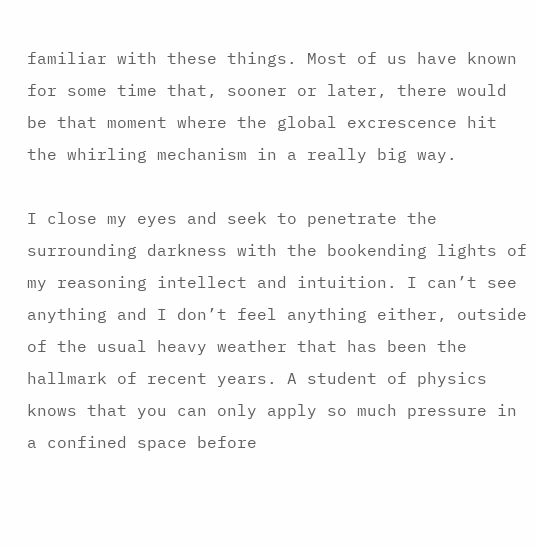familiar with these things. Most of us have known for some time that, sooner or later, there would be that moment where the global excrescence hit the whirling mechanism in a really big way.

I close my eyes and seek to penetrate the surrounding darkness with the bookending lights of my reasoning intellect and intuition. I can’t see anything and I don’t feel anything either, outside of the usual heavy weather that has been the hallmark of recent years. A student of physics knows that you can only apply so much pressure in a confined space before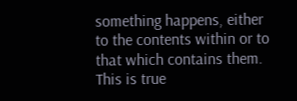something happens, either to the contents within or to that which contains them. This is true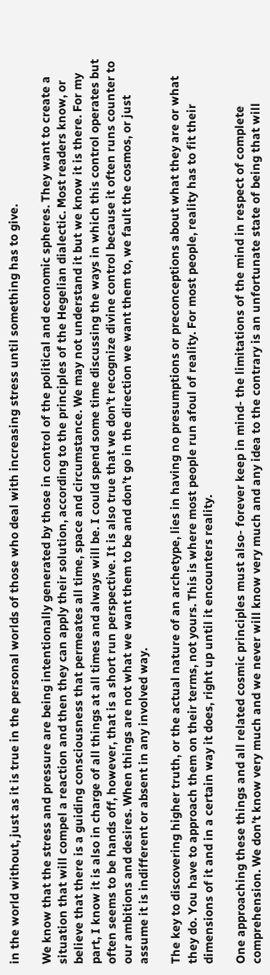in the world without, just as it is true in the personal worlds of those who deal with increasing stress until something has to give.

We know that the stress and pressure are being intentionally generated by those in control of the political and economic spheres. They want to create a situation that will compel a reaction and then they can apply their solution, according to the principles of the Hegelian dialectic. Most readers know, or believe that there is a guiding consciousness that permeates all time, space and circumstance. We may not understand it but we know it is there. For my part, I know it is also in charge of all things at all times and always will be. I could spend some time discussing the ways in which this control operates but often seems to be hands off, however, that is a short run perspective. It is also true that we don’t recognize divine control because it often runs counter to our ambitions and desires. When things are not what we want them to be and don’t go in the direction we want them to, we fault the cosmos, or just assume it is indifferent or absent in any involved way.

The key to discovering higher truth, or the actual nature of an archetype, lies in having no presumptions or preconceptions about what they are or what they do. You have to approach them on their terms, not yours. This is where most people run afoul of reality. For most people, reality has to fit their dimensions of it and in a certain way it does, right up until it encounters reality.

One approaching these things and all related cosmic principles must also- forever keep in mind- the limitations of the mind in respect of complete comprehension. We don’t know very much and we never will know very much and any idea to the contrary is an unfortunate state of being that will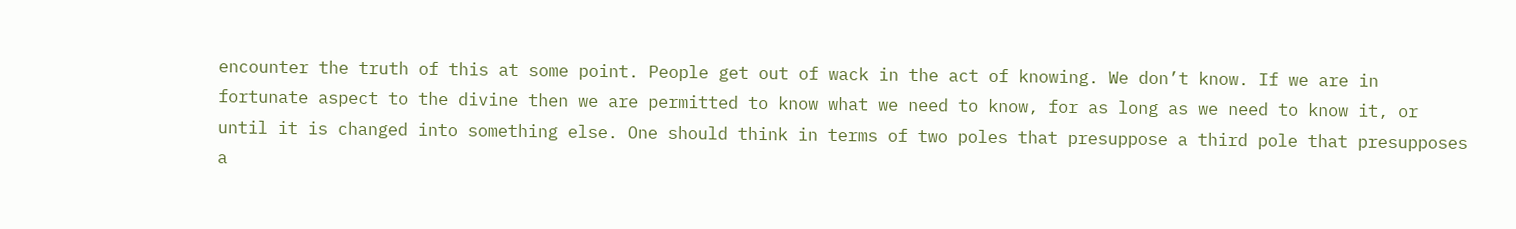encounter the truth of this at some point. People get out of wack in the act of knowing. We don’t know. If we are in fortunate aspect to the divine then we are permitted to know what we need to know, for as long as we need to know it, or until it is changed into something else. One should think in terms of two poles that presuppose a third pole that presupposes a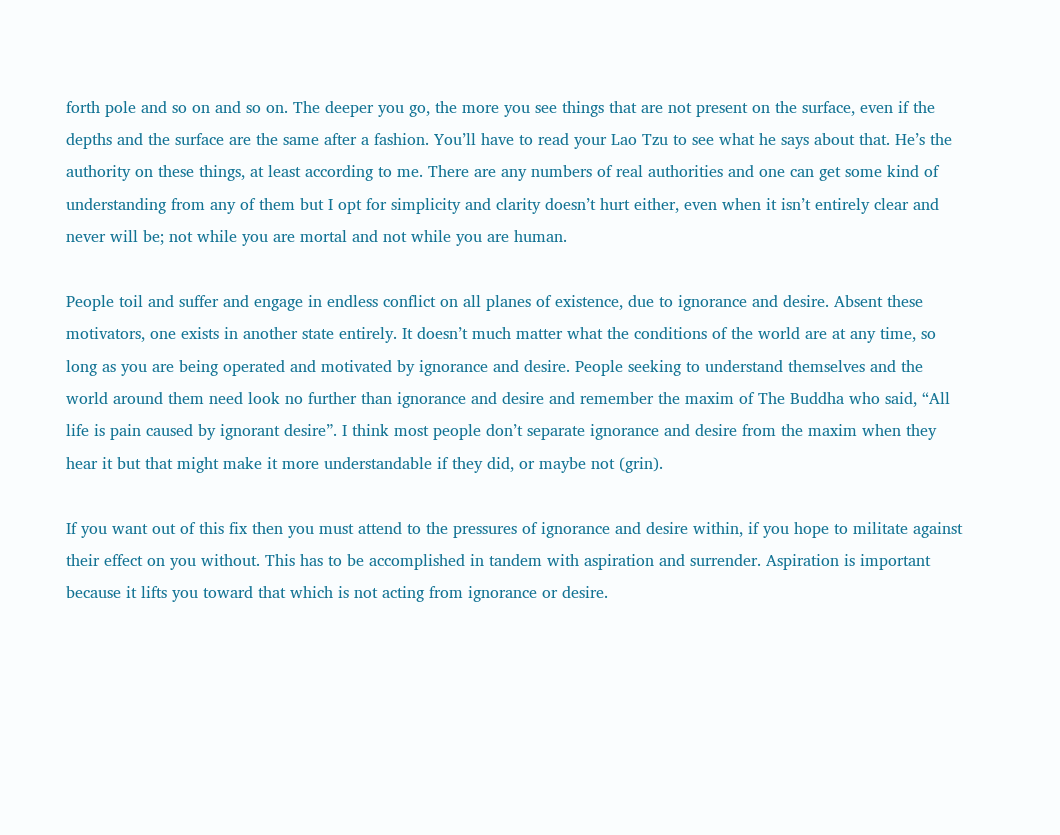forth pole and so on and so on. The deeper you go, the more you see things that are not present on the surface, even if the depths and the surface are the same after a fashion. You’ll have to read your Lao Tzu to see what he says about that. He’s the authority on these things, at least according to me. There are any numbers of real authorities and one can get some kind of understanding from any of them but I opt for simplicity and clarity doesn’t hurt either, even when it isn’t entirely clear and never will be; not while you are mortal and not while you are human.

People toil and suffer and engage in endless conflict on all planes of existence, due to ignorance and desire. Absent these motivators, one exists in another state entirely. It doesn’t much matter what the conditions of the world are at any time, so long as you are being operated and motivated by ignorance and desire. People seeking to understand themselves and the world around them need look no further than ignorance and desire and remember the maxim of The Buddha who said, “All life is pain caused by ignorant desire”. I think most people don’t separate ignorance and desire from the maxim when they hear it but that might make it more understandable if they did, or maybe not (grin).

If you want out of this fix then you must attend to the pressures of ignorance and desire within, if you hope to militate against their effect on you without. This has to be accomplished in tandem with aspiration and surrender. Aspiration is important because it lifts you toward that which is not acting from ignorance or desire.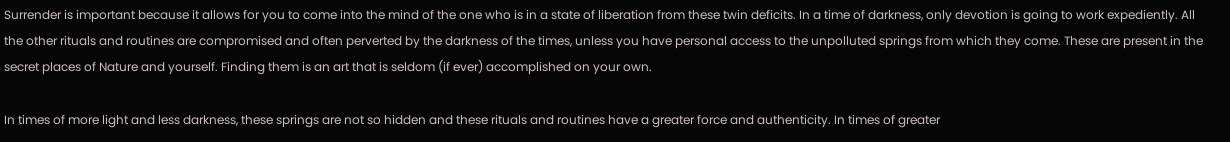Surrender is important because it allows for you to come into the mind of the one who is in a state of liberation from these twin deficits. In a time of darkness, only devotion is going to work expediently. All the other rituals and routines are compromised and often perverted by the darkness of the times, unless you have personal access to the unpolluted springs from which they come. These are present in the secret places of Nature and yourself. Finding them is an art that is seldom (if ever) accomplished on your own.

In times of more light and less darkness, these springs are not so hidden and these rituals and routines have a greater force and authenticity. In times of greater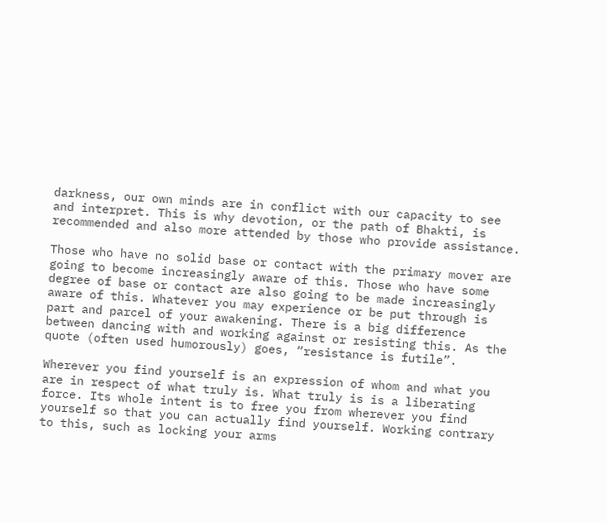darkness, our own minds are in conflict with our capacity to see and interpret. This is why devotion, or the path of Bhakti, is recommended and also more attended by those who provide assistance.

Those who have no solid base or contact with the primary mover are going to become increasingly aware of this. Those who have some degree of base or contact are also going to be made increasingly aware of this. Whatever you may experience or be put through is part and parcel of your awakening. There is a big difference between dancing with and working against or resisting this. As the quote (often used humorously) goes, “resistance is futile”.

Wherever you find yourself is an expression of whom and what you are in respect of what truly is. What truly is is a liberating force. Its whole intent is to free you from wherever you find yourself so that you can actually find yourself. Working contrary to this, such as locking your arms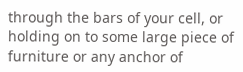through the bars of your cell, or holding on to some large piece of furniture or any anchor of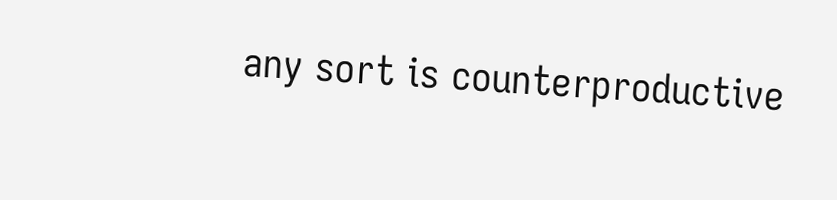any sort is counterproductive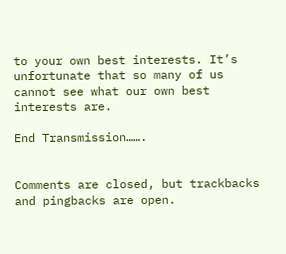to your own best interests. It’s unfortunate that so many of us cannot see what our own best interests are.

End Transmission…….


Comments are closed, but trackbacks and pingbacks are open.